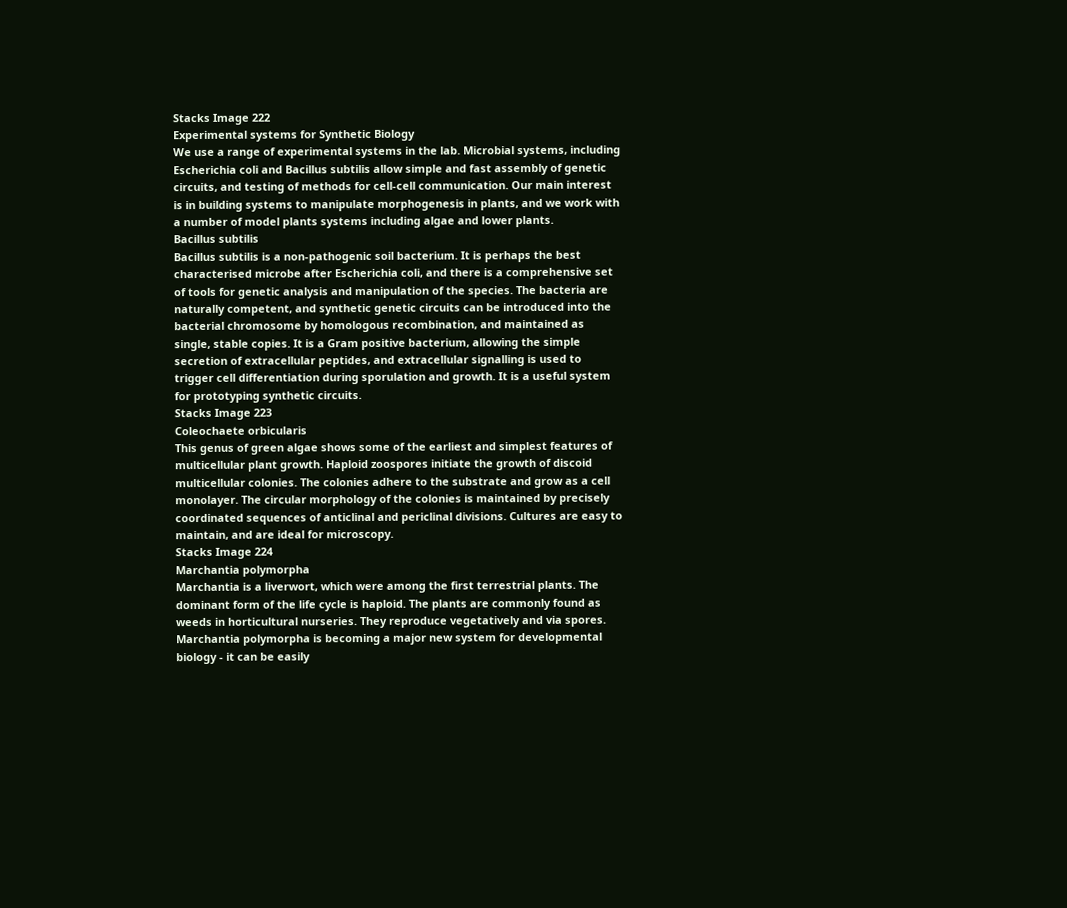Stacks Image 222
Experimental systems for Synthetic Biology
We use a range of experimental systems in the lab. Microbial systems, including Escherichia coli and Bacillus subtilis allow simple and fast assembly of genetic circuits, and testing of methods for cell-cell communication. Our main interest is in building systems to manipulate morphogenesis in plants, and we work with a number of model plants systems including algae and lower plants.
Bacillus subtilis
Bacillus subtilis is a non-pathogenic soil bacterium. It is perhaps the best characterised microbe after Escherichia coli, and there is a comprehensive set of tools for genetic analysis and manipulation of the species. The bacteria are naturally competent, and synthetic genetic circuits can be introduced into the bacterial chromosome by homologous recombination, and maintained as single, stable copies. It is a Gram positive bacterium, allowing the simple secretion of extracellular peptides, and extracellular signalling is used to trigger cell differentiation during sporulation and growth. It is a useful system for prototyping synthetic circuits.
Stacks Image 223
Coleochaete orbicularis
This genus of green algae shows some of the earliest and simplest features of multicellular plant growth. Haploid zoospores initiate the growth of discoid multicellular colonies. The colonies adhere to the substrate and grow as a cell monolayer. The circular morphology of the colonies is maintained by precisely coordinated sequences of anticlinal and periclinal divisions. Cultures are easy to maintain, and are ideal for microscopy.
Stacks Image 224
Marchantia polymorpha
Marchantia is a liverwort, which were among the first terrestrial plants. The dominant form of the life cycle is haploid. The plants are commonly found as weeds in horticultural nurseries. They reproduce vegetatively and via spores. Marchantia polymorpha is becoming a major new system for developmental biology - it can be easily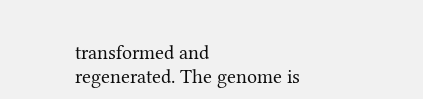transformed and regenerated. The genome is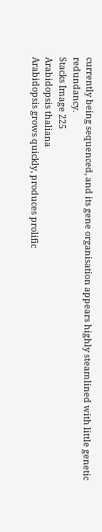currently being sequenced, and its gene organisation appears highly steamlined with little genetic redundancy.
Stacks Image 225
Arabidopsis thaliana
Arabidopsis grows quickly, produces prolific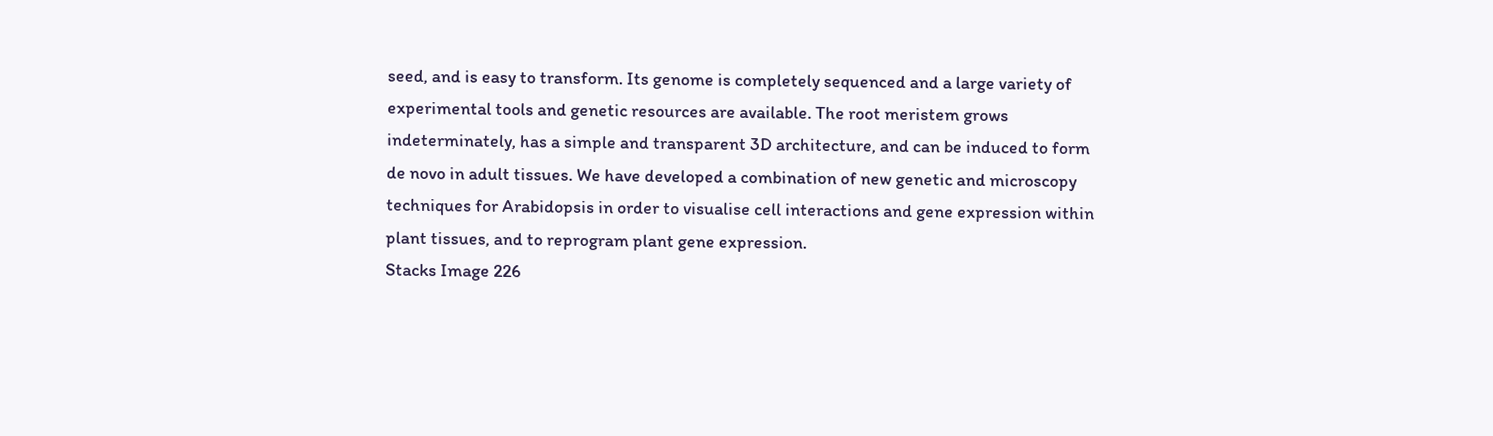seed, and is easy to transform. Its genome is completely sequenced and a large variety of experimental tools and genetic resources are available. The root meristem grows indeterminately, has a simple and transparent 3D architecture, and can be induced to form de novo in adult tissues. We have developed a combination of new genetic and microscopy techniques for Arabidopsis in order to visualise cell interactions and gene expression within plant tissues, and to reprogram plant gene expression.
Stacks Image 226